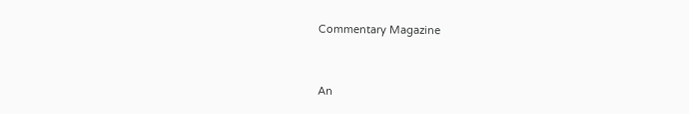Commentary Magazine


An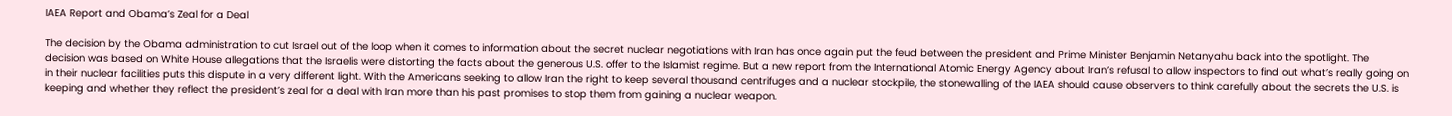IAEA Report and Obama’s Zeal for a Deal

The decision by the Obama administration to cut Israel out of the loop when it comes to information about the secret nuclear negotiations with Iran has once again put the feud between the president and Prime Minister Benjamin Netanyahu back into the spotlight. The decision was based on White House allegations that the Israelis were distorting the facts about the generous U.S. offer to the Islamist regime. But a new report from the International Atomic Energy Agency about Iran’s refusal to allow inspectors to find out what’s really going on in their nuclear facilities puts this dispute in a very different light. With the Americans seeking to allow Iran the right to keep several thousand centrifuges and a nuclear stockpile, the stonewalling of the IAEA should cause observers to think carefully about the secrets the U.S. is keeping and whether they reflect the president’s zeal for a deal with Iran more than his past promises to stop them from gaining a nuclear weapon.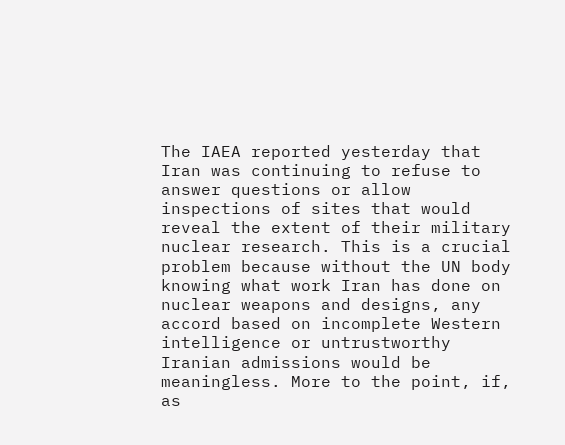The IAEA reported yesterday that Iran was continuing to refuse to answer questions or allow inspections of sites that would reveal the extent of their military nuclear research. This is a crucial problem because without the UN body knowing what work Iran has done on nuclear weapons and designs, any accord based on incomplete Western intelligence or untrustworthy Iranian admissions would be meaningless. More to the point, if, as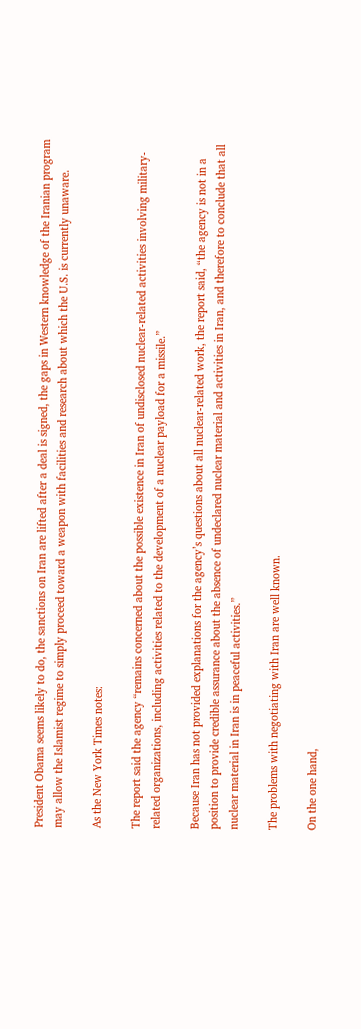President Obama seems likely to do, the sanctions on Iran are lifted after a deal is signed, the gaps in Western knowledge of the Iranian program may allow the Islamist regime to simply proceed toward a weapon with facilities and research about which the U.S. is currently unaware.

As the New York Times notes:

The report said the agency “remains concerned about the possible existence in Iran of undisclosed nuclear-related activities involving military-related organizations, including activities related to the development of a nuclear payload for a missile.”

Because Iran has not provided explanations for the agency’s questions about all nuclear-related work, the report said, “the agency is not in a position to provide credible assurance about the absence of undeclared nuclear material and activities in Iran, and therefore to conclude that all nuclear material in Iran is in peaceful activities.”

The problems with negotiating with Iran are well known.

On the one hand,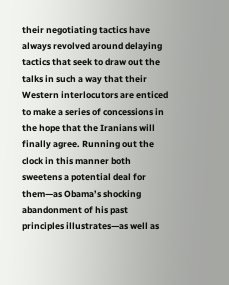their negotiating tactics have always revolved around delaying tactics that seek to draw out the talks in such a way that their Western interlocutors are enticed to make a series of concessions in the hope that the Iranians will finally agree. Running out the clock in this manner both sweetens a potential deal for them—as Obama’s shocking abandonment of his past principles illustrates—as well as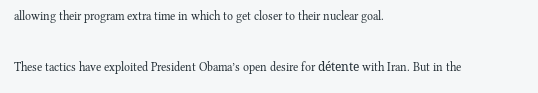allowing their program extra time in which to get closer to their nuclear goal.

These tactics have exploited President Obama’s open desire for détente with Iran. But in the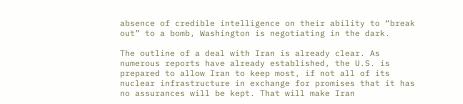absence of credible intelligence on their ability to “break out” to a bomb, Washington is negotiating in the dark.

The outline of a deal with Iran is already clear. As numerous reports have already established, the U.S. is prepared to allow Iran to keep most, if not all of its nuclear infrastructure in exchange for promises that it has no assurances will be kept. That will make Iran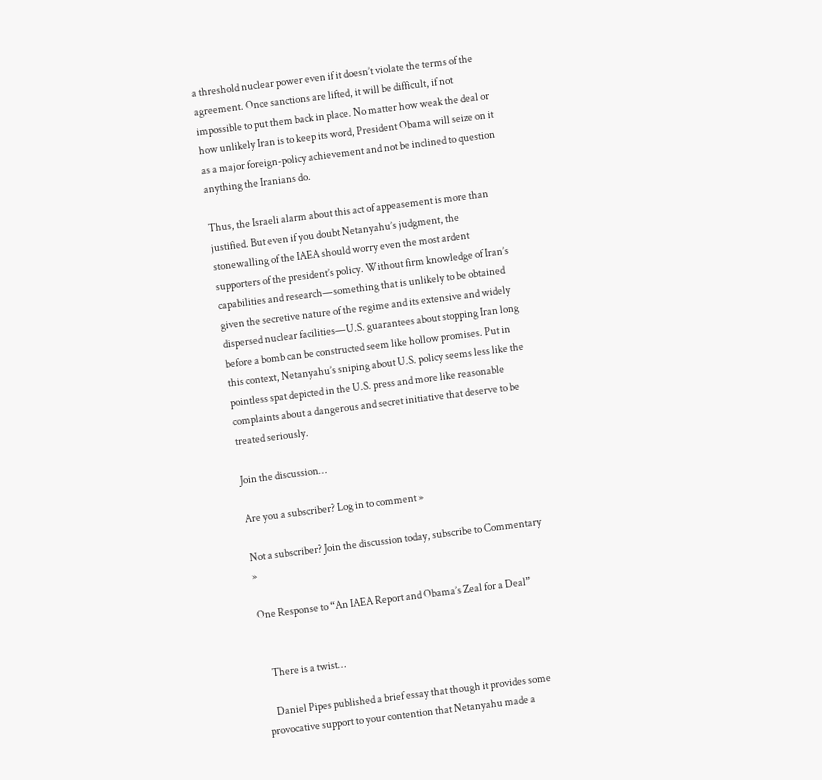a threshold nuclear power even if it doesn’t violate the terms of the agreement. Once sanctions are lifted, it will be difficult, if not impossible to put them back in place. No matter how weak the deal or how unlikely Iran is to keep its word, President Obama will seize on it as a major foreign-policy achievement and not be inclined to question anything the Iranians do.

Thus, the Israeli alarm about this act of appeasement is more than justified. But even if you doubt Netanyahu’s judgment, the stonewalling of the IAEA should worry even the most ardent supporters of the president’s policy. Without firm knowledge of Iran’s capabilities and research—something that is unlikely to be obtained given the secretive nature of the regime and its extensive and widely dispersed nuclear facilities—U.S. guarantees about stopping Iran long before a bomb can be constructed seem like hollow promises. Put in this context, Netanyahu’s sniping about U.S. policy seems less like the pointless spat depicted in the U.S. press and more like reasonable complaints about a dangerous and secret initiative that deserve to be treated seriously.

Join the discussion…

Are you a subscriber? Log in to comment »

Not a subscriber? Join the discussion today, subscribe to Commentary »

One Response to “An IAEA Report and Obama’s Zeal for a Deal”


    There is a twist…

    Daniel Pipes published a brief essay that though it provides some provocative support to your contention that Netanyahu made a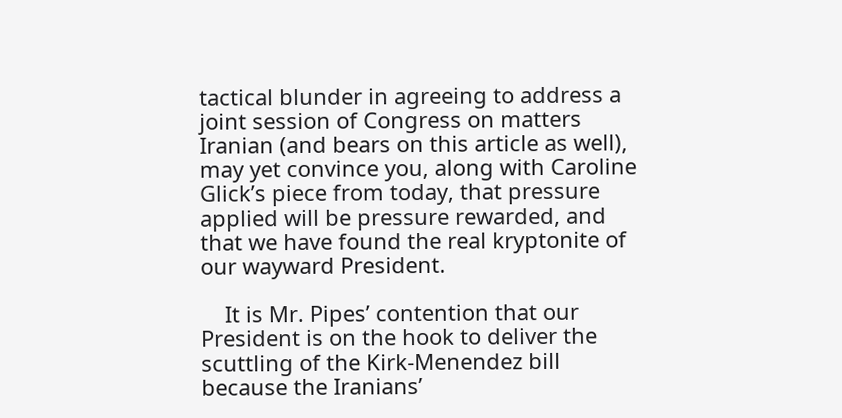tactical blunder in agreeing to address a joint session of Congress on matters Iranian (and bears on this article as well), may yet convince you, along with Caroline Glick’s piece from today, that pressure applied will be pressure rewarded, and that we have found the real kryptonite of our wayward President.

    It is Mr. Pipes’ contention that our President is on the hook to deliver the scuttling of the Kirk-Menendez bill because the Iranians’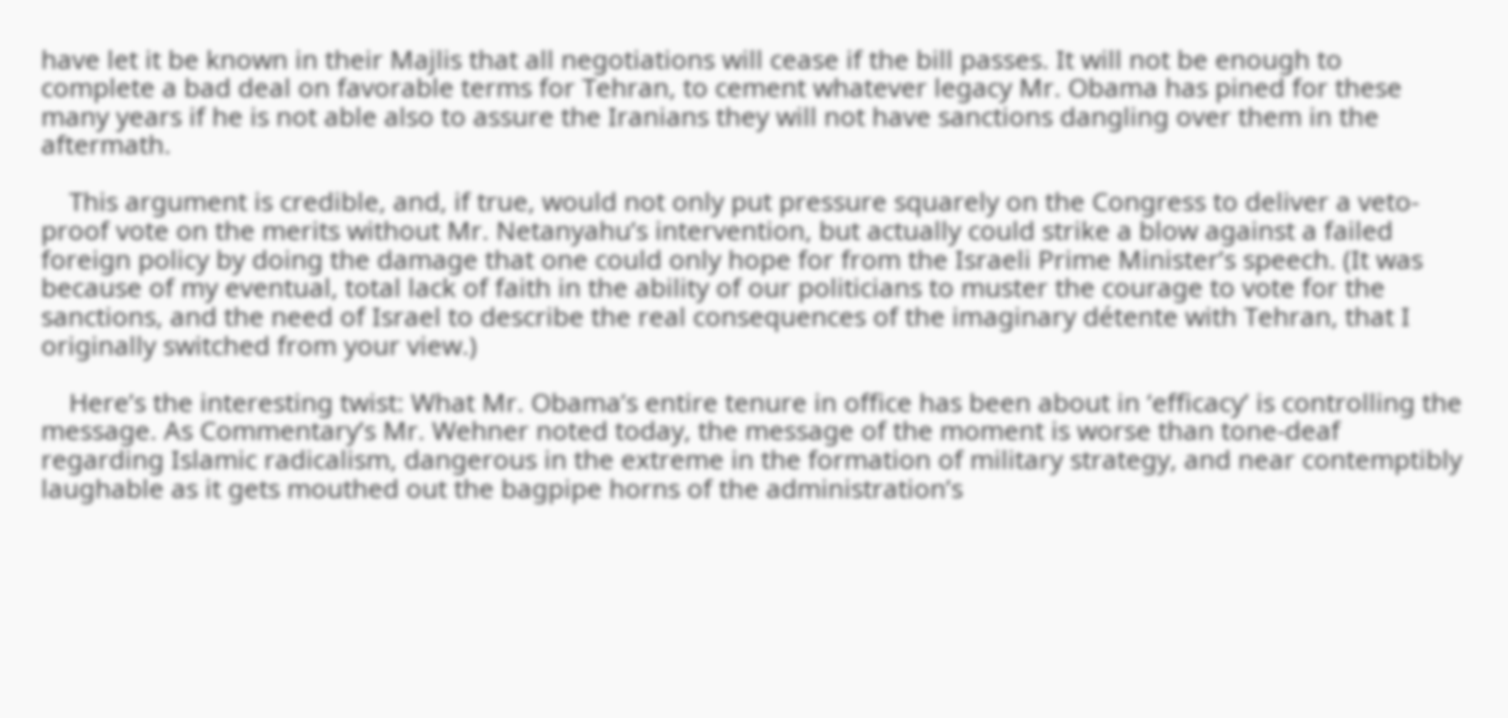have let it be known in their Majlis that all negotiations will cease if the bill passes. It will not be enough to complete a bad deal on favorable terms for Tehran, to cement whatever legacy Mr. Obama has pined for these many years if he is not able also to assure the Iranians they will not have sanctions dangling over them in the aftermath.

    This argument is credible, and, if true, would not only put pressure squarely on the Congress to deliver a veto-proof vote on the merits without Mr. Netanyahu’s intervention, but actually could strike a blow against a failed foreign policy by doing the damage that one could only hope for from the Israeli Prime Minister’s speech. (It was because of my eventual, total lack of faith in the ability of our politicians to muster the courage to vote for the sanctions, and the need of Israel to describe the real consequences of the imaginary détente with Tehran, that I originally switched from your view.)

    Here’s the interesting twist: What Mr. Obama’s entire tenure in office has been about in ‘efficacy’ is controlling the message. As Commentary’s Mr. Wehner noted today, the message of the moment is worse than tone-deaf regarding Islamic radicalism, dangerous in the extreme in the formation of military strategy, and near contemptibly laughable as it gets mouthed out the bagpipe horns of the administration’s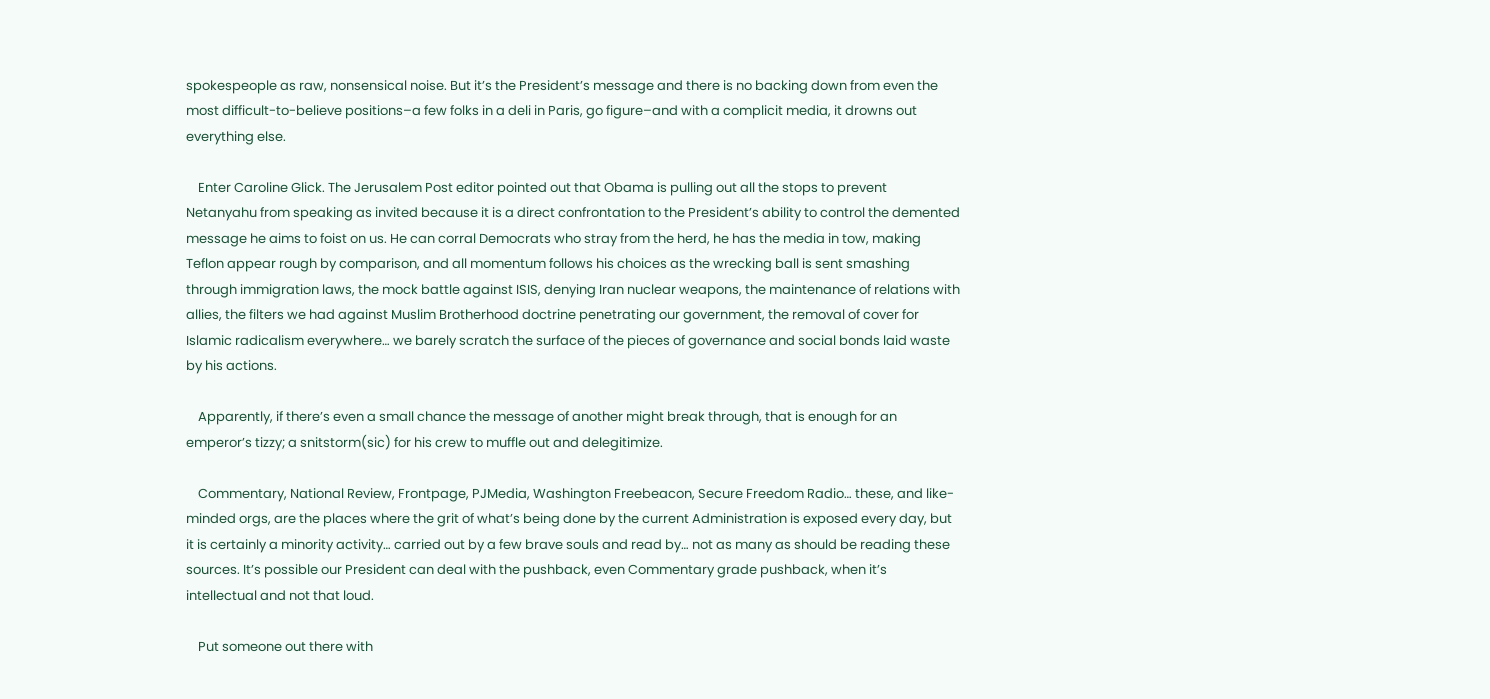spokespeople as raw, nonsensical noise. But it’s the President’s message and there is no backing down from even the most difficult-to-believe positions–a few folks in a deli in Paris, go figure–and with a complicit media, it drowns out everything else.

    Enter Caroline Glick. The Jerusalem Post editor pointed out that Obama is pulling out all the stops to prevent Netanyahu from speaking as invited because it is a direct confrontation to the President’s ability to control the demented message he aims to foist on us. He can corral Democrats who stray from the herd, he has the media in tow, making Teflon appear rough by comparison, and all momentum follows his choices as the wrecking ball is sent smashing through immigration laws, the mock battle against ISIS, denying Iran nuclear weapons, the maintenance of relations with allies, the filters we had against Muslim Brotherhood doctrine penetrating our government, the removal of cover for Islamic radicalism everywhere… we barely scratch the surface of the pieces of governance and social bonds laid waste by his actions.

    Apparently, if there’s even a small chance the message of another might break through, that is enough for an emperor’s tizzy; a snitstorm(sic) for his crew to muffle out and delegitimize.

    Commentary, National Review, Frontpage, PJMedia, Washington Freebeacon, Secure Freedom Radio… these, and like-minded orgs, are the places where the grit of what’s being done by the current Administration is exposed every day, but it is certainly a minority activity… carried out by a few brave souls and read by… not as many as should be reading these sources. It’s possible our President can deal with the pushback, even Commentary grade pushback, when it’s intellectual and not that loud.

    Put someone out there with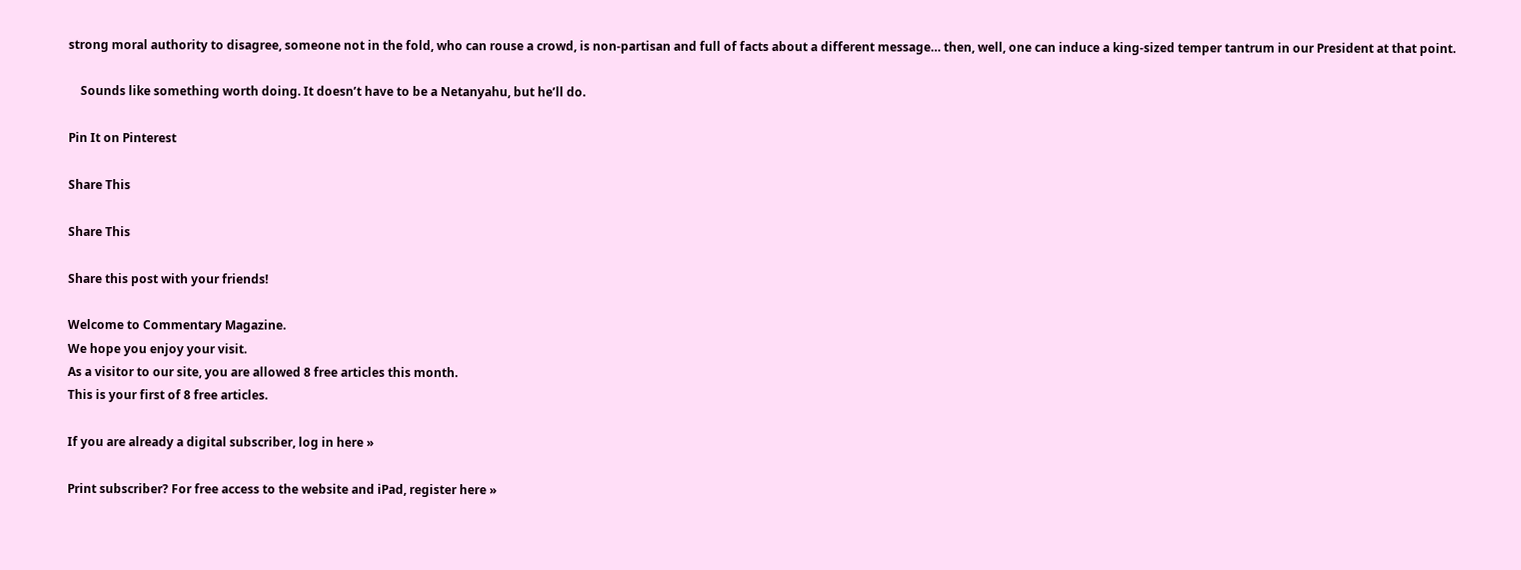strong moral authority to disagree, someone not in the fold, who can rouse a crowd, is non-partisan and full of facts about a different message… then, well, one can induce a king-sized temper tantrum in our President at that point.

    Sounds like something worth doing. It doesn’t have to be a Netanyahu, but he’ll do.

Pin It on Pinterest

Share This

Share This

Share this post with your friends!

Welcome to Commentary Magazine.
We hope you enjoy your visit.
As a visitor to our site, you are allowed 8 free articles this month.
This is your first of 8 free articles.

If you are already a digital subscriber, log in here »

Print subscriber? For free access to the website and iPad, register here »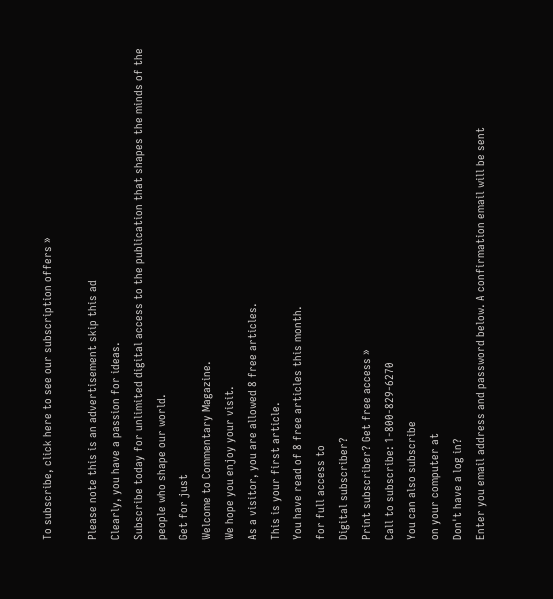To subscribe, click here to see our subscription offers »

Please note this is an advertisement skip this ad
Clearly, you have a passion for ideas.
Subscribe today for unlimited digital access to the publication that shapes the minds of the people who shape our world.
Get for just
Welcome to Commentary Magazine.
We hope you enjoy your visit.
As a visitor, you are allowed 8 free articles.
This is your first article.
You have read of 8 free articles this month.
for full access to
Digital subscriber?
Print subscriber? Get free access »
Call to subscribe: 1-800-829-6270
You can also subscribe
on your computer at
Don't have a log in?
Enter you email address and password below. A confirmation email will be sent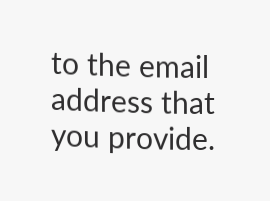to the email address that you provide.